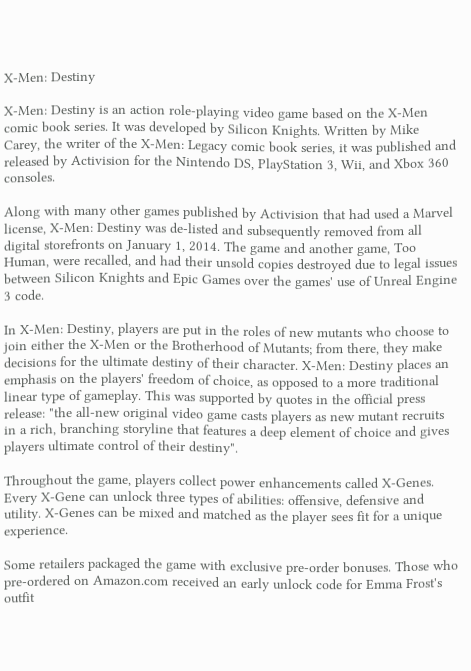X-Men: Destiny

X-Men: Destiny is an action role-playing video game based on the X-Men comic book series. It was developed by Silicon Knights. Written by Mike Carey, the writer of the X-Men: Legacy comic book series, it was published and released by Activision for the Nintendo DS, PlayStation 3, Wii, and Xbox 360 consoles.

Along with many other games published by Activision that had used a Marvel license, X-Men: Destiny was de-listed and subsequently removed from all digital storefronts on January 1, 2014. The game and another game, Too Human, were recalled, and had their unsold copies destroyed due to legal issues between Silicon Knights and Epic Games over the games' use of Unreal Engine 3 code.

In X-Men: Destiny, players are put in the roles of new mutants who choose to join either the X-Men or the Brotherhood of Mutants; from there, they make decisions for the ultimate destiny of their character. X-Men: Destiny places an emphasis on the players' freedom of choice, as opposed to a more traditional linear type of gameplay. This was supported by quotes in the official press release: "the all-new original video game casts players as new mutant recruits in a rich, branching storyline that features a deep element of choice and gives players ultimate control of their destiny".

Throughout the game, players collect power enhancements called X-Genes. Every X-Gene can unlock three types of abilities: offensive, defensive and utility. X-Genes can be mixed and matched as the player sees fit for a unique experience.

Some retailers packaged the game with exclusive pre-order bonuses. Those who pre-ordered on Amazon.com received an early unlock code for Emma Frost's outfit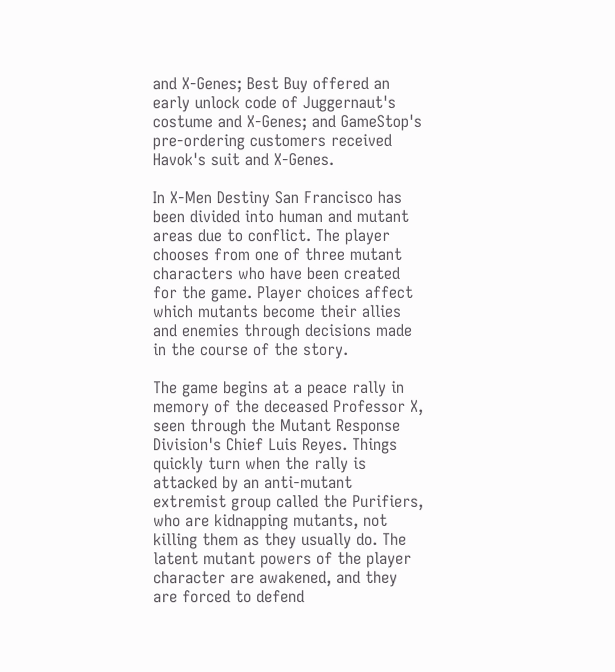and X-Genes; Best Buy offered an early unlock code of Juggernaut's costume and X-Genes; and GameStop's pre-ordering customers received Havok's suit and X-Genes.

In X-Men Destiny San Francisco has been divided into human and mutant areas due to conflict. The player chooses from one of three mutant characters who have been created for the game. Player choices affect which mutants become their allies and enemies through decisions made in the course of the story.

The game begins at a peace rally in memory of the deceased Professor X, seen through the Mutant Response Division's Chief Luis Reyes. Things quickly turn when the rally is attacked by an anti-mutant extremist group called the Purifiers, who are kidnapping mutants, not killing them as they usually do. The latent mutant powers of the player character are awakened, and they are forced to defend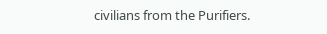civilians from the Purifiers.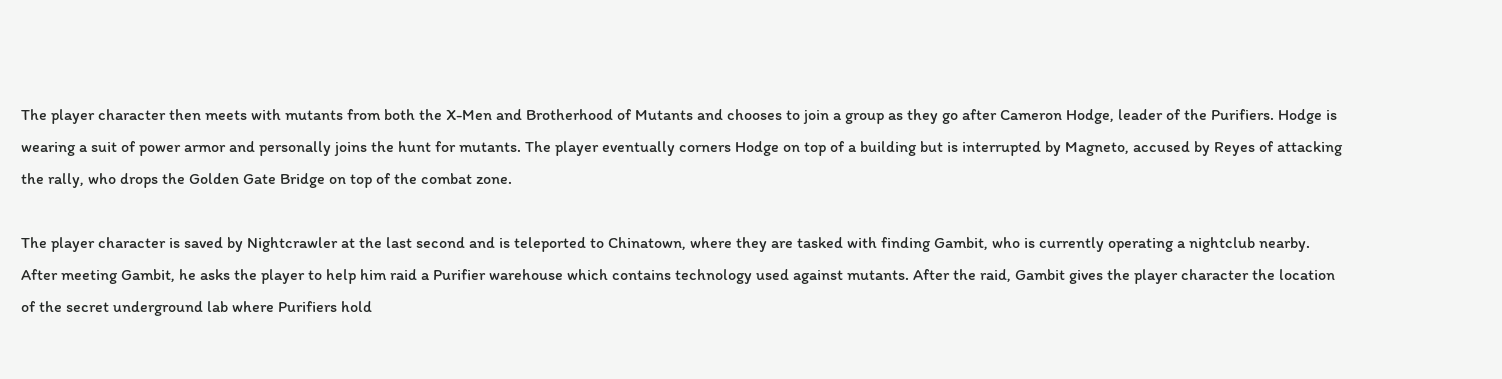The player character then meets with mutants from both the X-Men and Brotherhood of Mutants and chooses to join a group as they go after Cameron Hodge, leader of the Purifiers. Hodge is wearing a suit of power armor and personally joins the hunt for mutants. The player eventually corners Hodge on top of a building but is interrupted by Magneto, accused by Reyes of attacking the rally, who drops the Golden Gate Bridge on top of the combat zone.

The player character is saved by Nightcrawler at the last second and is teleported to Chinatown, where they are tasked with finding Gambit, who is currently operating a nightclub nearby. After meeting Gambit, he asks the player to help him raid a Purifier warehouse which contains technology used against mutants. After the raid, Gambit gives the player character the location of the secret underground lab where Purifiers hold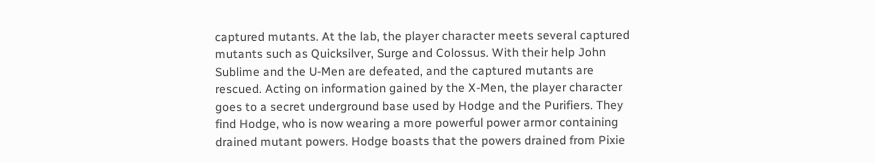captured mutants. At the lab, the player character meets several captured mutants such as Quicksilver, Surge and Colossus. With their help John Sublime and the U-Men are defeated, and the captured mutants are rescued. Acting on information gained by the X-Men, the player character goes to a secret underground base used by Hodge and the Purifiers. They find Hodge, who is now wearing a more powerful power armor containing drained mutant powers. Hodge boasts that the powers drained from Pixie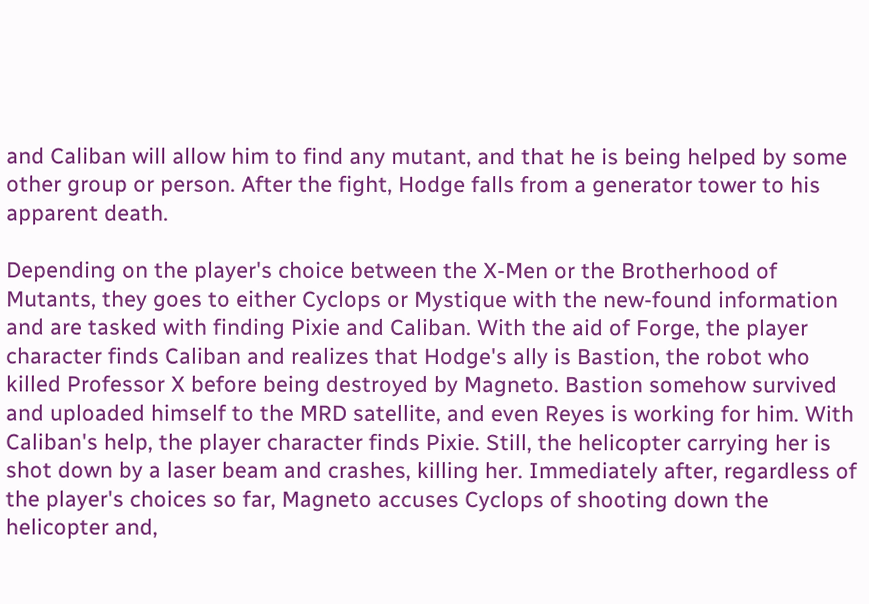and Caliban will allow him to find any mutant, and that he is being helped by some other group or person. After the fight, Hodge falls from a generator tower to his apparent death.

Depending on the player's choice between the X-Men or the Brotherhood of Mutants, they goes to either Cyclops or Mystique with the new-found information and are tasked with finding Pixie and Caliban. With the aid of Forge, the player character finds Caliban and realizes that Hodge's ally is Bastion, the robot who killed Professor X before being destroyed by Magneto. Bastion somehow survived and uploaded himself to the MRD satellite, and even Reyes is working for him. With Caliban's help, the player character finds Pixie. Still, the helicopter carrying her is shot down by a laser beam and crashes, killing her. Immediately after, regardless of the player's choices so far, Magneto accuses Cyclops of shooting down the helicopter and,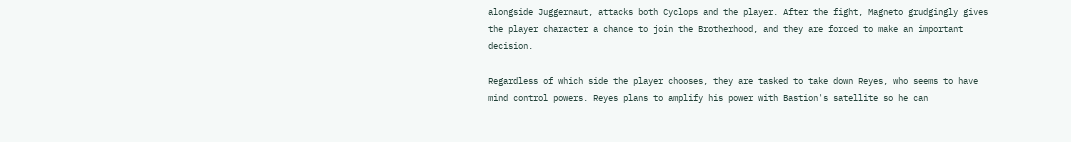alongside Juggernaut, attacks both Cyclops and the player. After the fight, Magneto grudgingly gives the player character a chance to join the Brotherhood, and they are forced to make an important decision.

Regardless of which side the player chooses, they are tasked to take down Reyes, who seems to have mind control powers. Reyes plans to amplify his power with Bastion's satellite so he can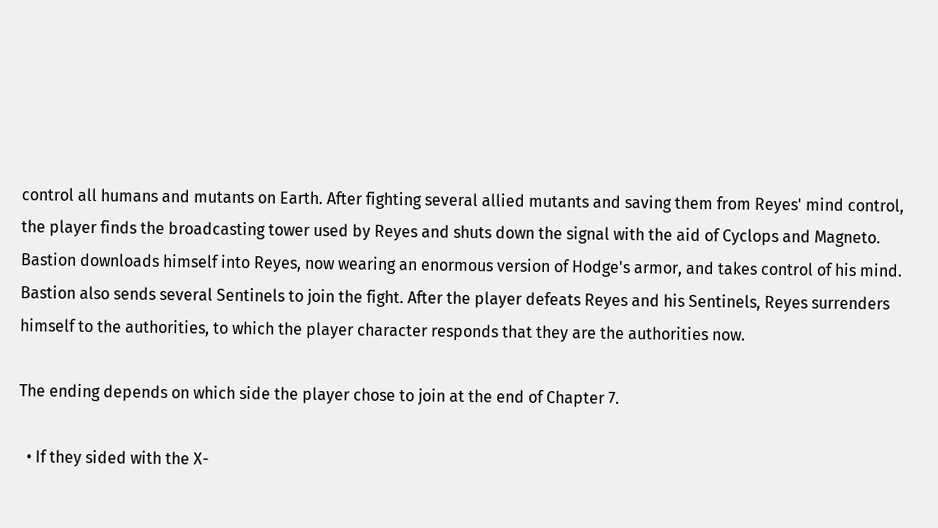control all humans and mutants on Earth. After fighting several allied mutants and saving them from Reyes' mind control, the player finds the broadcasting tower used by Reyes and shuts down the signal with the aid of Cyclops and Magneto. Bastion downloads himself into Reyes, now wearing an enormous version of Hodge's armor, and takes control of his mind. Bastion also sends several Sentinels to join the fight. After the player defeats Reyes and his Sentinels, Reyes surrenders himself to the authorities, to which the player character responds that they are the authorities now.

The ending depends on which side the player chose to join at the end of Chapter 7.

  • If they sided with the X-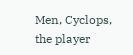Men, Cyclops, the player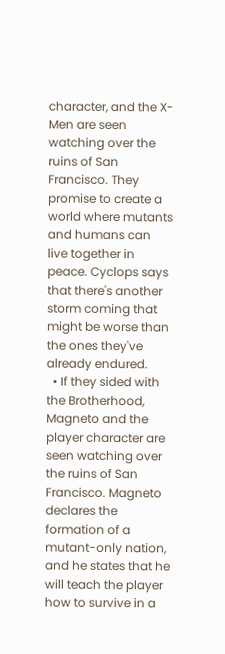character, and the X-Men are seen watching over the ruins of San Francisco. They promise to create a world where mutants and humans can live together in peace. Cyclops says that there's another storm coming that might be worse than the ones they've already endured.
  • If they sided with the Brotherhood, Magneto and the player character are seen watching over the ruins of San Francisco. Magneto declares the formation of a mutant-only nation, and he states that he will teach the player how to survive in a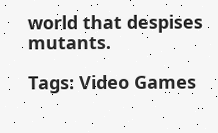world that despises mutants.

Tags: Video Games